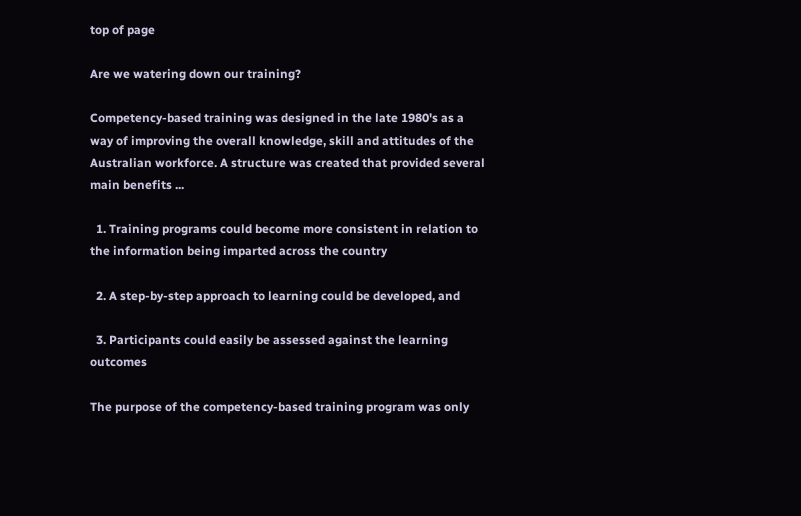top of page

Are we watering down our training?

Competency-based training was designed in the late 1980's as a way of improving the overall knowledge, skill and attitudes of the Australian workforce. A structure was created that provided several main benefits ...

  1. Training programs could become more consistent in relation to the information being imparted across the country

  2. A step-by-step approach to learning could be developed, and

  3. Participants could easily be assessed against the learning outcomes

The purpose of the competency-based training program was only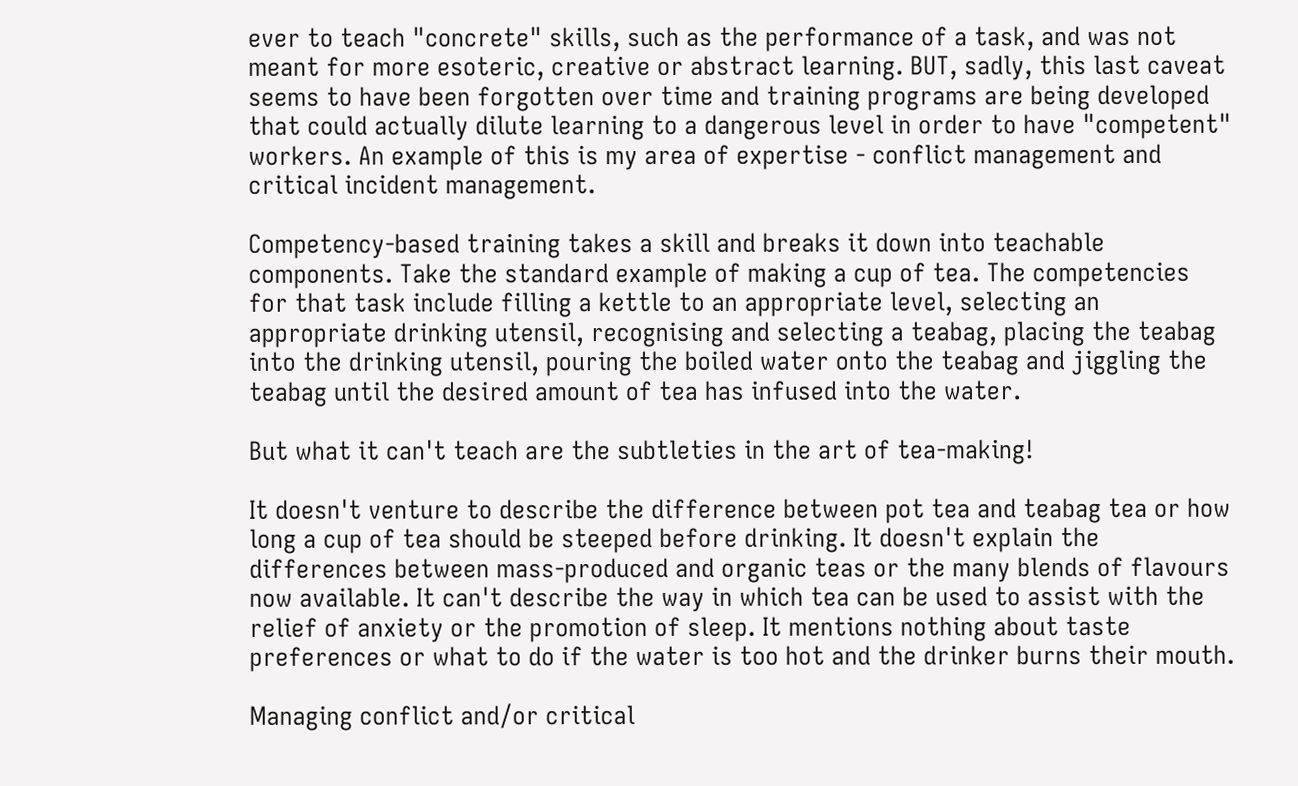ever to teach "concrete" skills, such as the performance of a task, and was not meant for more esoteric, creative or abstract learning. BUT, sadly, this last caveat seems to have been forgotten over time and training programs are being developed that could actually dilute learning to a dangerous level in order to have "competent" workers. An example of this is my area of expertise - conflict management and critical incident management.

Competency-based training takes a skill and breaks it down into teachable components. Take the standard example of making a cup of tea. The competencies for that task include filling a kettle to an appropriate level, selecting an appropriate drinking utensil, recognising and selecting a teabag, placing the teabag into the drinking utensil, pouring the boiled water onto the teabag and jiggling the teabag until the desired amount of tea has infused into the water.

But what it can't teach are the subtleties in the art of tea-making!

It doesn't venture to describe the difference between pot tea and teabag tea or how long a cup of tea should be steeped before drinking. It doesn't explain the differences between mass-produced and organic teas or the many blends of flavours now available. It can't describe the way in which tea can be used to assist with the relief of anxiety or the promotion of sleep. It mentions nothing about taste preferences or what to do if the water is too hot and the drinker burns their mouth.

Managing conflict and/or critical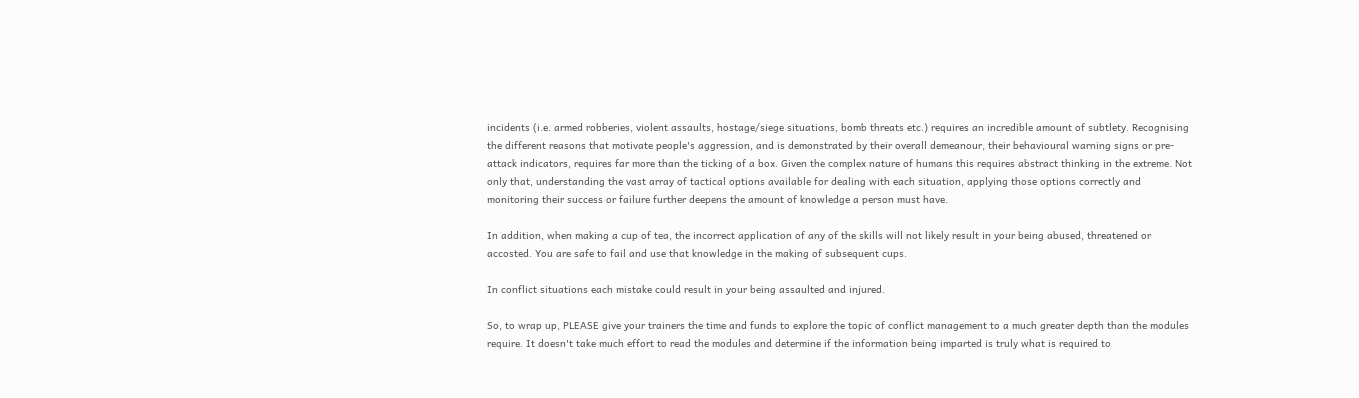incidents (i.e. armed robberies, violent assaults, hostage/siege situations, bomb threats etc.) requires an incredible amount of subtlety. Recognising the different reasons that motivate people's aggression, and is demonstrated by their overall demeanour, their behavioural warning signs or pre-attack indicators, requires far more than the ticking of a box. Given the complex nature of humans this requires abstract thinking in the extreme. Not only that, understanding the vast array of tactical options available for dealing with each situation, applying those options correctly and monitoring their success or failure further deepens the amount of knowledge a person must have.

In addition, when making a cup of tea, the incorrect application of any of the skills will not likely result in your being abused, threatened or accosted. You are safe to fail and use that knowledge in the making of subsequent cups.

In conflict situations each mistake could result in your being assaulted and injured.

So, to wrap up, PLEASE give your trainers the time and funds to explore the topic of conflict management to a much greater depth than the modules require. It doesn't take much effort to read the modules and determine if the information being imparted is truly what is required to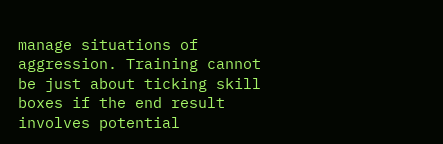manage situations of aggression. Training cannot be just about ticking skill boxes if the end result involves potential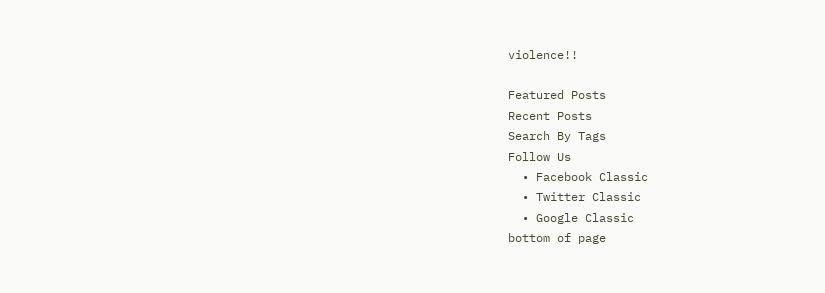violence!!

Featured Posts
Recent Posts
Search By Tags
Follow Us
  • Facebook Classic
  • Twitter Classic
  • Google Classic
bottom of page